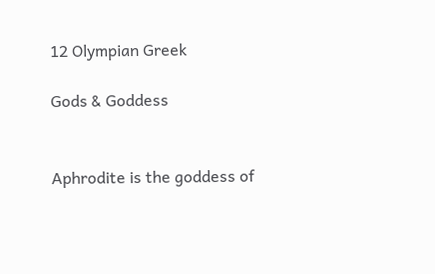12 Olympian Greek

Gods & Goddess


Aphrodite is the goddess of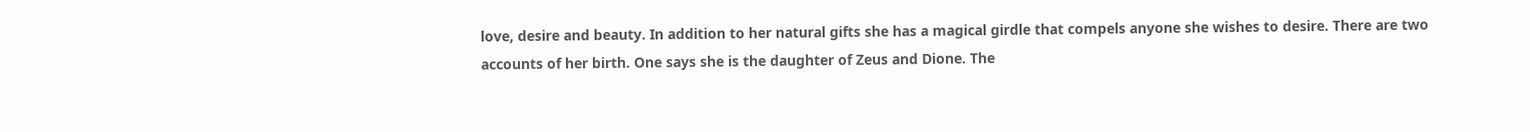love, desire and beauty. In addition to her natural gifts she has a magical girdle that compels anyone she wishes to desire. There are two accounts of her birth. One says she is the daughter of Zeus and Dione. The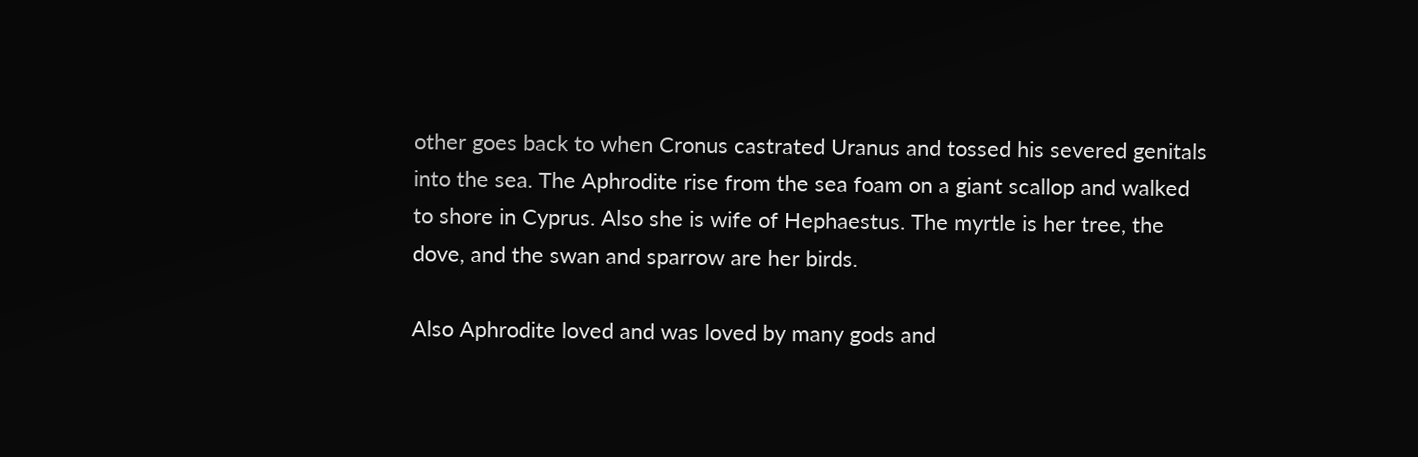other goes back to when Cronus castrated Uranus and tossed his severed genitals into the sea. The Aphrodite rise from the sea foam on a giant scallop and walked to shore in Cyprus. Also she is wife of Hephaestus. The myrtle is her tree, the dove, and the swan and sparrow are her birds.

Also Aphrodite loved and was loved by many gods and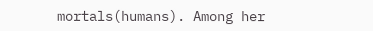mortals(humans). Among her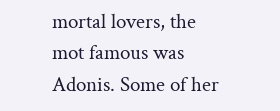mortal lovers, the mot famous was Adonis. Some of her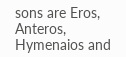sons are Eros, Anteros, Hymenaios and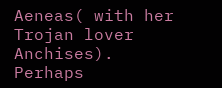Aeneas( with her Trojan lover Anchises). Perhaps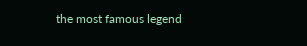the most famous legend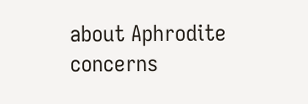about Aphrodite concerns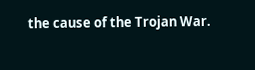the cause of the Trojan War.